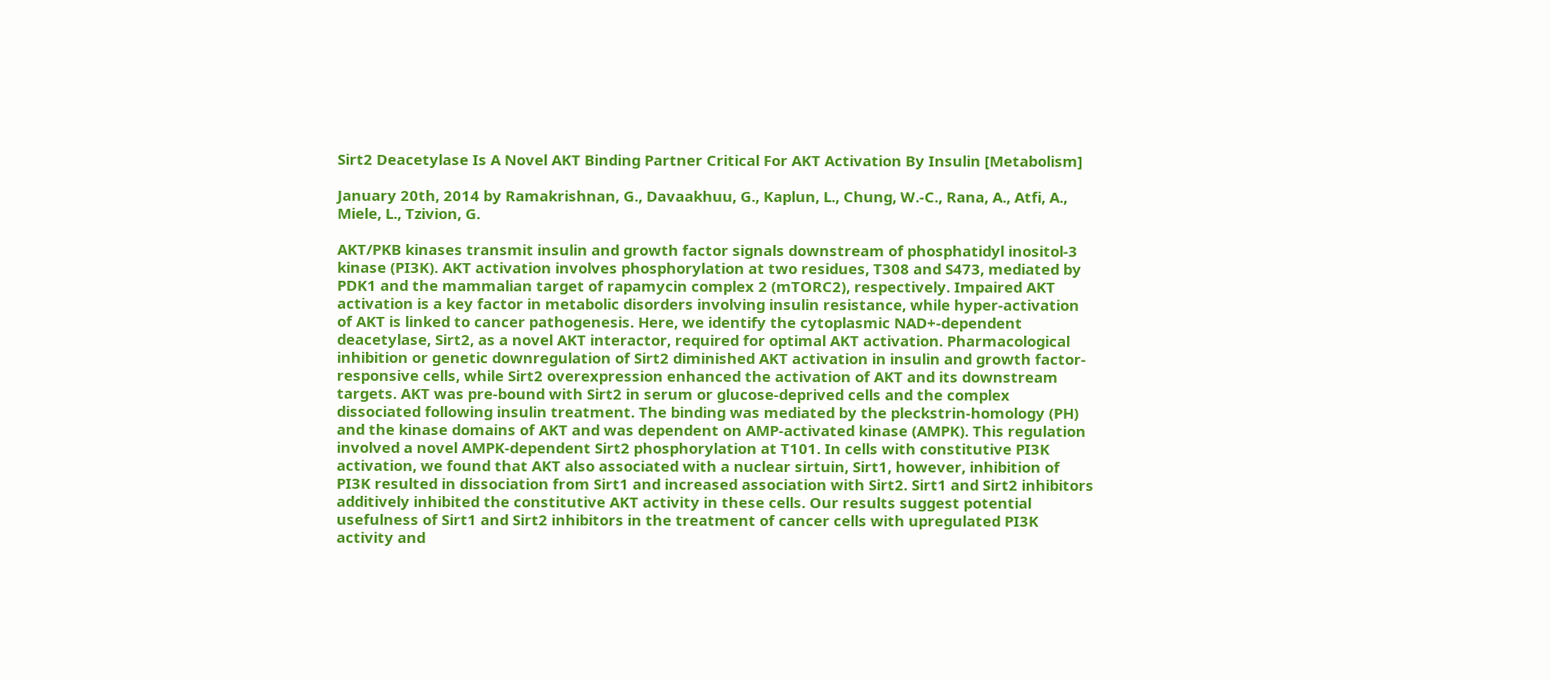Sirt2 Deacetylase Is A Novel AKT Binding Partner Critical For AKT Activation By Insulin [Metabolism]

January 20th, 2014 by Ramakrishnan, G., Davaakhuu, G., Kaplun, L., Chung, W.-C., Rana, A., Atfi, A., Miele, L., Tzivion, G.

AKT/PKB kinases transmit insulin and growth factor signals downstream of phosphatidyl inositol-3 kinase (PI3K). AKT activation involves phosphorylation at two residues, T308 and S473, mediated by PDK1 and the mammalian target of rapamycin complex 2 (mTORC2), respectively. Impaired AKT activation is a key factor in metabolic disorders involving insulin resistance, while hyper-activation of AKT is linked to cancer pathogenesis. Here, we identify the cytoplasmic NAD+-dependent deacetylase, Sirt2, as a novel AKT interactor, required for optimal AKT activation. Pharmacological inhibition or genetic downregulation of Sirt2 diminished AKT activation in insulin and growth factor-responsive cells, while Sirt2 overexpression enhanced the activation of AKT and its downstream targets. AKT was pre-bound with Sirt2 in serum or glucose-deprived cells and the complex dissociated following insulin treatment. The binding was mediated by the pleckstrin-homology (PH) and the kinase domains of AKT and was dependent on AMP-activated kinase (AMPK). This regulation involved a novel AMPK-dependent Sirt2 phosphorylation at T101. In cells with constitutive PI3K activation, we found that AKT also associated with a nuclear sirtuin, Sirt1, however, inhibition of PI3K resulted in dissociation from Sirt1 and increased association with Sirt2. Sirt1 and Sirt2 inhibitors additively inhibited the constitutive AKT activity in these cells. Our results suggest potential usefulness of Sirt1 and Sirt2 inhibitors in the treatment of cancer cells with upregulated PI3K activity and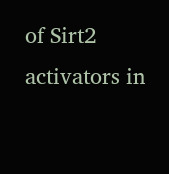of Sirt2 activators in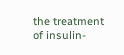the treatment of insulin-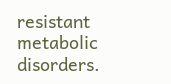resistant metabolic disorders.